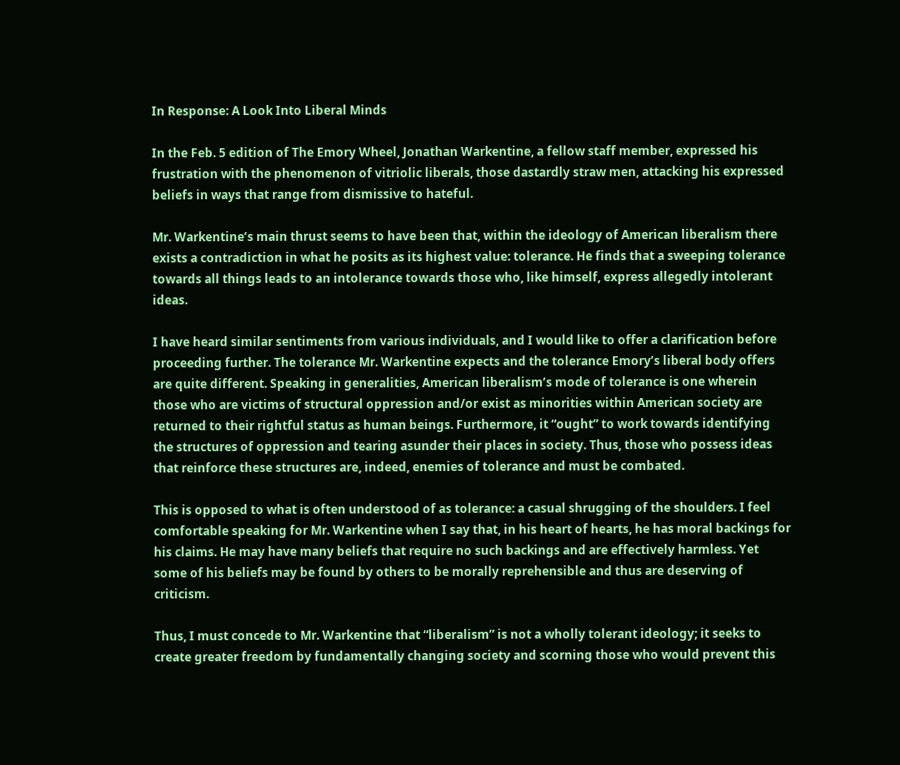In Response: A Look Into Liberal Minds

In the Feb. 5 edition of The Emory Wheel, Jonathan Warkentine, a fellow staff member, expressed his frustration with the phenomenon of vitriolic liberals, those dastardly straw men, attacking his expressed beliefs in ways that range from dismissive to hateful.

Mr. Warkentine’s main thrust seems to have been that, within the ideology of American liberalism there exists a contradiction in what he posits as its highest value: tolerance. He finds that a sweeping tolerance towards all things leads to an intolerance towards those who, like himself, express allegedly intolerant ideas.

I have heard similar sentiments from various individuals, and I would like to offer a clarification before proceeding further. The tolerance Mr. Warkentine expects and the tolerance Emory’s liberal body offers are quite different. Speaking in generalities, American liberalism’s mode of tolerance is one wherein those who are victims of structural oppression and/or exist as minorities within American society are returned to their rightful status as human beings. Furthermore, it “ought” to work towards identifying the structures of oppression and tearing asunder their places in society. Thus, those who possess ideas that reinforce these structures are, indeed, enemies of tolerance and must be combated.

This is opposed to what is often understood of as tolerance: a casual shrugging of the shoulders. I feel comfortable speaking for Mr. Warkentine when I say that, in his heart of hearts, he has moral backings for his claims. He may have many beliefs that require no such backings and are effectively harmless. Yet some of his beliefs may be found by others to be morally reprehensible and thus are deserving of criticism.

Thus, I must concede to Mr. Warkentine that “liberalism” is not a wholly tolerant ideology; it seeks to create greater freedom by fundamentally changing society and scorning those who would prevent this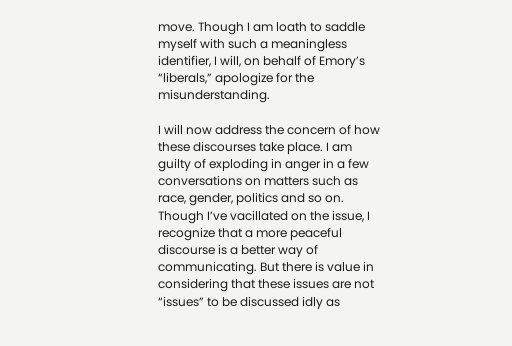move. Though I am loath to saddle myself with such a meaningless identifier, I will, on behalf of Emory’s “liberals,” apologize for the misunderstanding.

I will now address the concern of how these discourses take place. I am guilty of exploding in anger in a few conversations on matters such as race, gender, politics and so on. Though I’ve vacillated on the issue, I recognize that a more peaceful discourse is a better way of communicating. But there is value in considering that these issues are not “issues” to be discussed idly as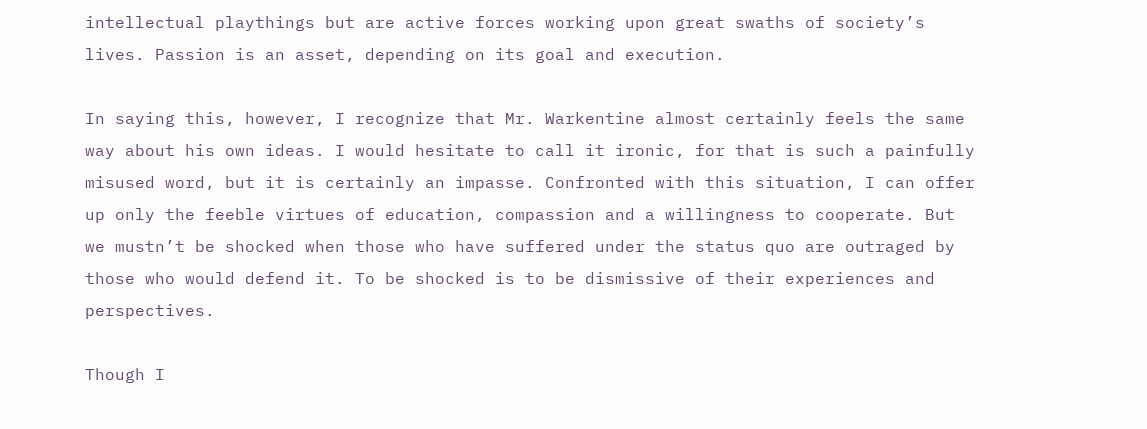intellectual playthings but are active forces working upon great swaths of society’s lives. Passion is an asset, depending on its goal and execution.

In saying this, however, I recognize that Mr. Warkentine almost certainly feels the same way about his own ideas. I would hesitate to call it ironic, for that is such a painfully misused word, but it is certainly an impasse. Confronted with this situation, I can offer up only the feeble virtues of education, compassion and a willingness to cooperate. But we mustn’t be shocked when those who have suffered under the status quo are outraged by those who would defend it. To be shocked is to be dismissive of their experiences and perspectives.

Though I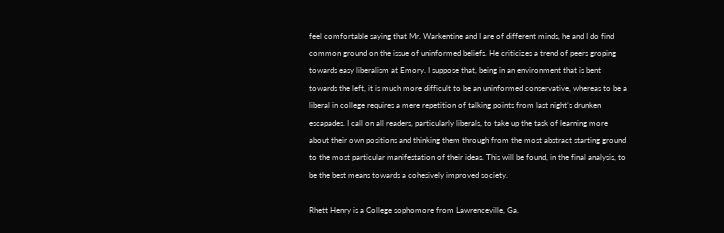feel comfortable saying that Mr. Warkentine and I are of different minds, he and I do find common ground on the issue of uninformed beliefs. He criticizes a trend of peers groping towards easy liberalism at Emory. I suppose that, being in an environment that is bent towards the left, it is much more difficult to be an uninformed conservative, whereas to be a liberal in college requires a mere repetition of talking points from last night’s drunken escapades. I call on all readers, particularly liberals, to take up the task of learning more about their own positions and thinking them through from the most abstract starting ground to the most particular manifestation of their ideas. This will be found, in the final analysis, to be the best means towards a cohesively improved society.

Rhett Henry is a College sophomore from Lawrenceville, Ga.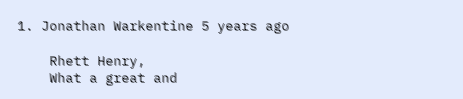1. Jonathan Warkentine 5 years ago

    Rhett Henry,
    What a great and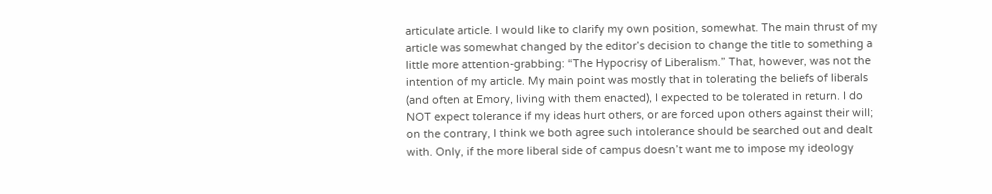articulate article. I would like to clarify my own position, somewhat. The main thrust of my article was somewhat changed by the editor’s decision to change the title to something a little more attention-grabbing: “The Hypocrisy of Liberalism.” That, however, was not the intention of my article. My main point was mostly that in tolerating the beliefs of liberals (and often at Emory, living with them enacted), I expected to be tolerated in return. I do NOT expect tolerance if my ideas hurt others, or are forced upon others against their will; on the contrary, I think we both agree such intolerance should be searched out and dealt with. Only, if the more liberal side of campus doesn’t want me to impose my ideology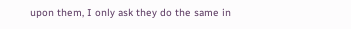upon them, I only ask they do the same in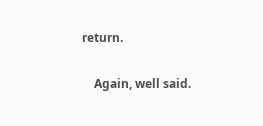return.

    Again, well said.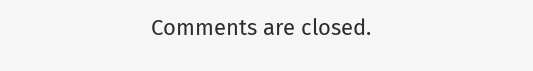Comments are closed.